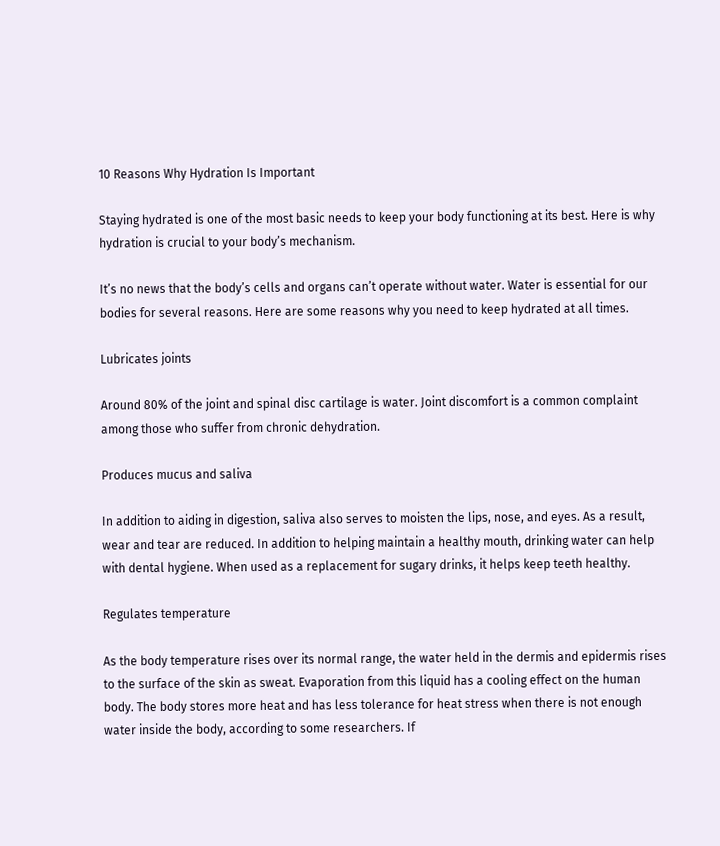10 Reasons Why Hydration Is Important

Staying hydrated is one of the most basic needs to keep your body functioning at its best. Here is why hydration is crucial to your body’s mechanism.

It’s no news that the body’s cells and organs can’t operate without water. Water is essential for our bodies for several reasons. Here are some reasons why you need to keep hydrated at all times.

Lubricates joints

Around 80% of the joint and spinal disc cartilage is water. Joint discomfort is a common complaint among those who suffer from chronic dehydration.

Produces mucus and saliva

In addition to aiding in digestion, saliva also serves to moisten the lips, nose, and eyes. As a result, wear and tear are reduced. In addition to helping maintain a healthy mouth, drinking water can help with dental hygiene. When used as a replacement for sugary drinks, it helps keep teeth healthy.

Regulates temperature

As the body temperature rises over its normal range, the water held in the dermis and epidermis rises to the surface of the skin as sweat. Evaporation from this liquid has a cooling effect on the human body. The body stores more heat and has less tolerance for heat stress when there is not enough water inside the body, according to some researchers. If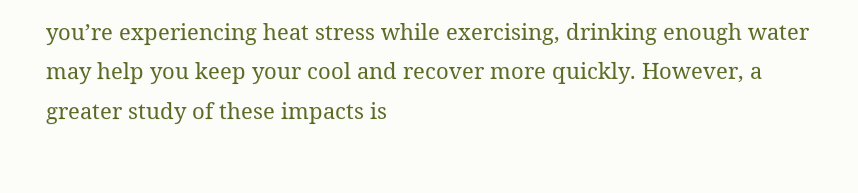you’re experiencing heat stress while exercising, drinking enough water may help you keep your cool and recover more quickly. However, a greater study of these impacts is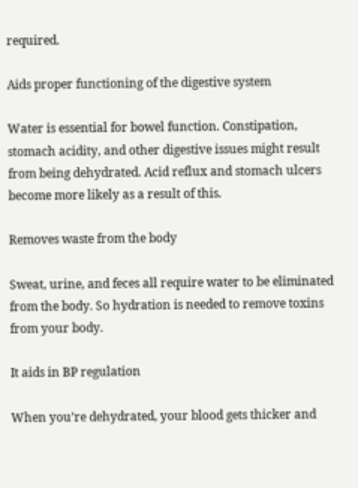required.

Aids proper functioning of the digestive system

Water is essential for bowel function. Constipation, stomach acidity, and other digestive issues might result from being dehydrated. Acid reflux and stomach ulcers become more likely as a result of this.

Removes waste from the body

Sweat, urine, and feces all require water to be eliminated from the body. So hydration is needed to remove toxins from your body.

It aids in BP regulation

When you’re dehydrated, your blood gets thicker and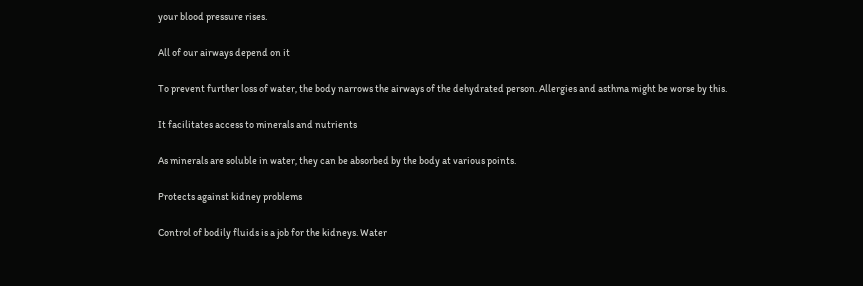your blood pressure rises.

All of our airways depend on it

To prevent further loss of water, the body narrows the airways of the dehydrated person. Allergies and asthma might be worse by this.

It facilitates access to minerals and nutrients

As minerals are soluble in water, they can be absorbed by the body at various points.

Protects against kidney problems

Control of bodily fluids is a job for the kidneys. Water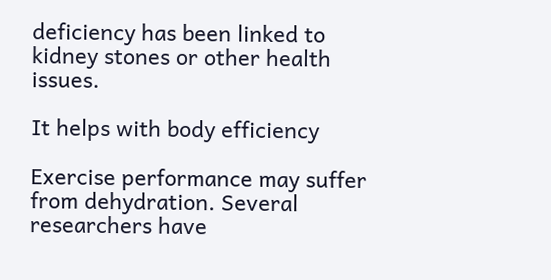deficiency has been linked to kidney stones or other health issues.

It helps with body efficiency

Exercise performance may suffer from dehydration. Several researchers have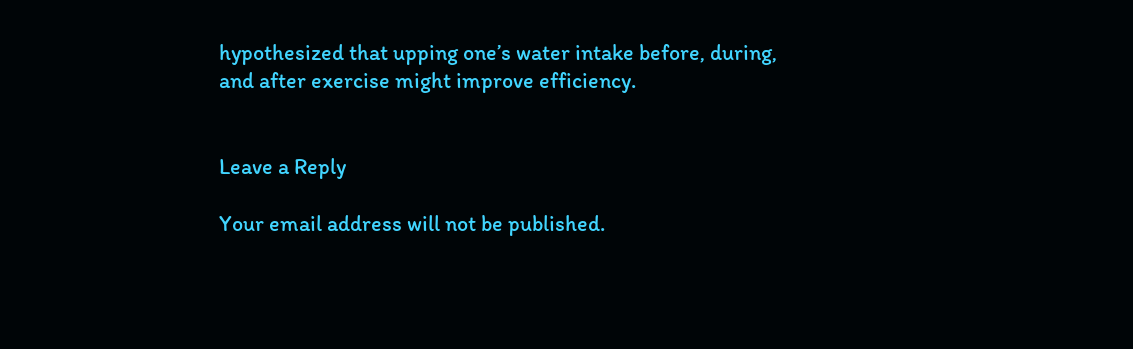hypothesized that upping one’s water intake before, during, and after exercise might improve efficiency.


Leave a Reply

Your email address will not be published.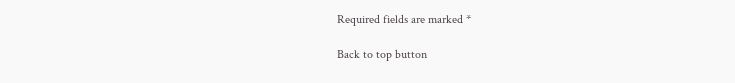Required fields are marked *

Back to top button